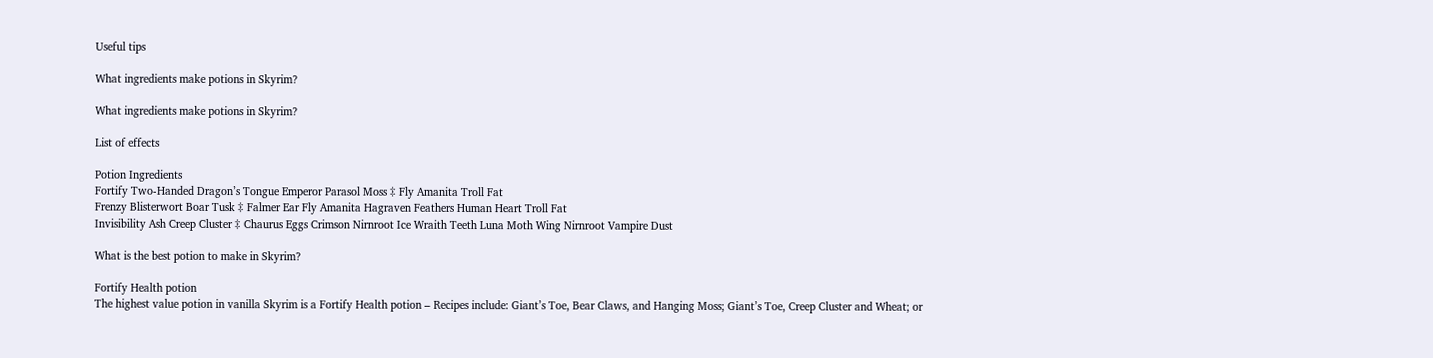Useful tips

What ingredients make potions in Skyrim?

What ingredients make potions in Skyrim?

List of effects

Potion Ingredients
Fortify Two-Handed Dragon’s Tongue Emperor Parasol Moss ‡ Fly Amanita Troll Fat
Frenzy Blisterwort Boar Tusk ‡ Falmer Ear Fly Amanita Hagraven Feathers Human Heart Troll Fat
Invisibility Ash Creep Cluster ‡ Chaurus Eggs Crimson Nirnroot Ice Wraith Teeth Luna Moth Wing Nirnroot Vampire Dust

What is the best potion to make in Skyrim?

Fortify Health potion
The highest value potion in vanilla Skyrim is a Fortify Health potion – Recipes include: Giant’s Toe, Bear Claws, and Hanging Moss; Giant’s Toe, Creep Cluster and Wheat; or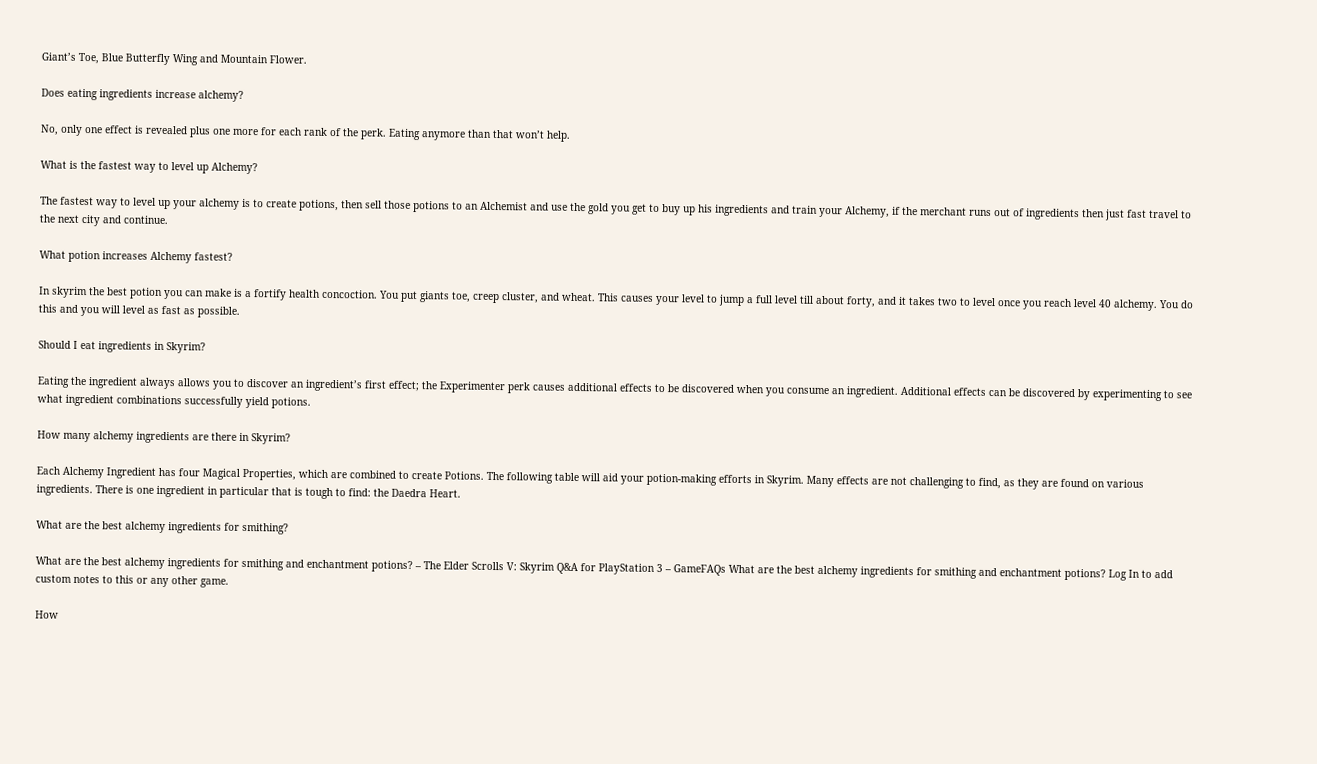Giant’s Toe, Blue Butterfly Wing and Mountain Flower.

Does eating ingredients increase alchemy?

No, only one effect is revealed plus one more for each rank of the perk. Eating anymore than that won’t help.

What is the fastest way to level up Alchemy?

The fastest way to level up your alchemy is to create potions, then sell those potions to an Alchemist and use the gold you get to buy up his ingredients and train your Alchemy, if the merchant runs out of ingredients then just fast travel to the next city and continue.

What potion increases Alchemy fastest?

In skyrim the best potion you can make is a fortify health concoction. You put giants toe, creep cluster, and wheat. This causes your level to jump a full level till about forty, and it takes two to level once you reach level 40 alchemy. You do this and you will level as fast as possible.

Should I eat ingredients in Skyrim?

Eating the ingredient always allows you to discover an ingredient’s first effect; the Experimenter perk causes additional effects to be discovered when you consume an ingredient. Additional effects can be discovered by experimenting to see what ingredient combinations successfully yield potions.

How many alchemy ingredients are there in Skyrim?

Each Alchemy Ingredient has four Magical Properties, which are combined to create Potions. The following table will aid your potion-making efforts in Skyrim. Many effects are not challenging to find, as they are found on various ingredients. There is one ingredient in particular that is tough to find: the Daedra Heart.

What are the best alchemy ingredients for smithing?

What are the best alchemy ingredients for smithing and enchantment potions? – The Elder Scrolls V: Skyrim Q&A for PlayStation 3 – GameFAQs What are the best alchemy ingredients for smithing and enchantment potions? Log In to add custom notes to this or any other game.

How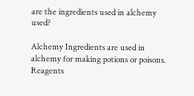are the ingredients used in alchemy used?

Alchemy Ingredients are used in alchemy for making potions or poisons. Reagents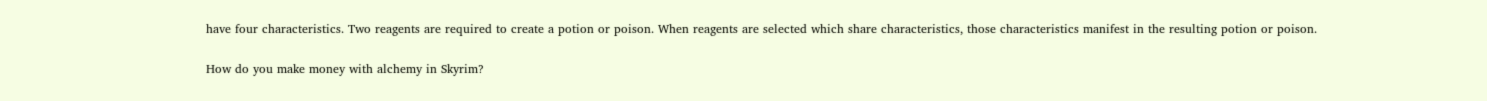have four characteristics. Two reagents are required to create a potion or poison. When reagents are selected which share characteristics, those characteristics manifest in the resulting potion or poison.

How do you make money with alchemy in Skyrim?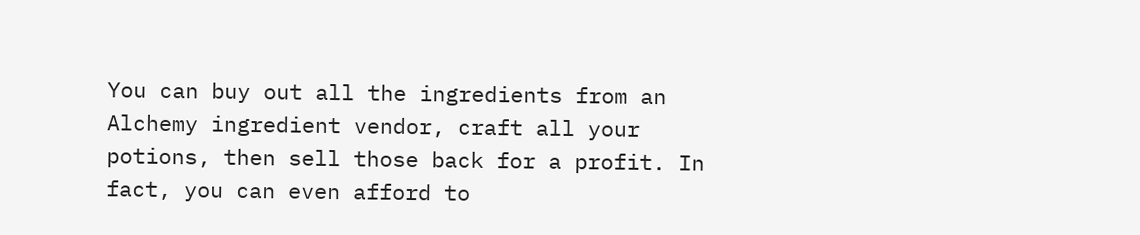You can buy out all the ingredients from an Alchemy ingredient vendor, craft all your potions, then sell those back for a profit. In fact, you can even afford to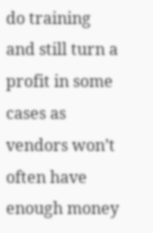do training and still turn a profit in some cases as vendors won’t often have enough money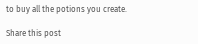to buy all the potions you create.

Share this post